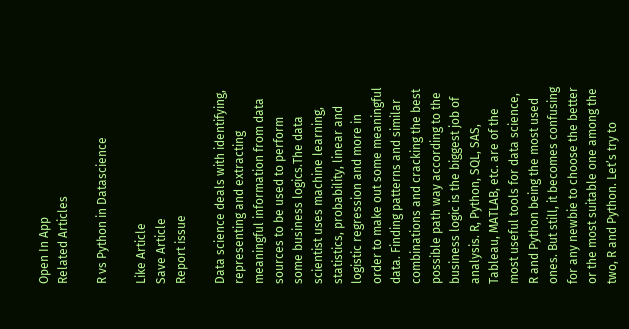Open In App
Related Articles

R vs Python in Datascience

Like Article
Save Article
Report issue

Data science deals with identifying, representing and extracting meaningful information from data sources to be used to perform some business logics.The data scientist uses machine learning, statistics, probability, linear and logistic regression and more in order to make out some meaningful data. Finding patterns and similar combinations and cracking the best possible path way according to the business logic is the biggest job of analysis. R, Python, SQL, SAS, Tableau, MATLAB, etc. are of the most useful tools for data science, R and Python being the most used ones. But still, it becomes confusing for any newbie to choose the better or the most suitable one among the two, R and Python. Let’s try to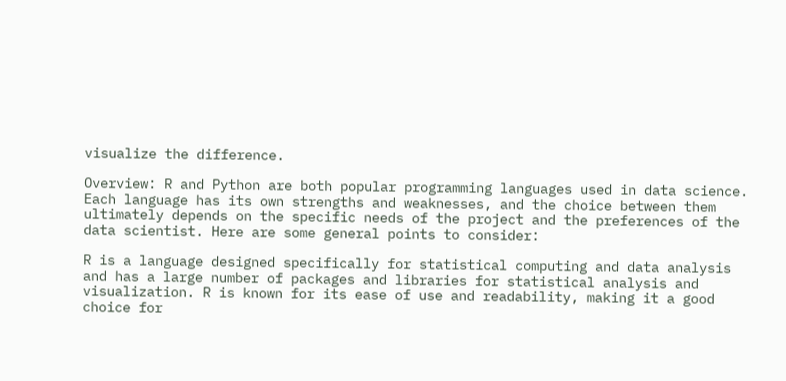visualize the difference.

Overview: R and Python are both popular programming languages used in data science. Each language has its own strengths and weaknesses, and the choice between them ultimately depends on the specific needs of the project and the preferences of the data scientist. Here are some general points to consider:

R is a language designed specifically for statistical computing and data analysis and has a large number of packages and libraries for statistical analysis and visualization. R is known for its ease of use and readability, making it a good choice for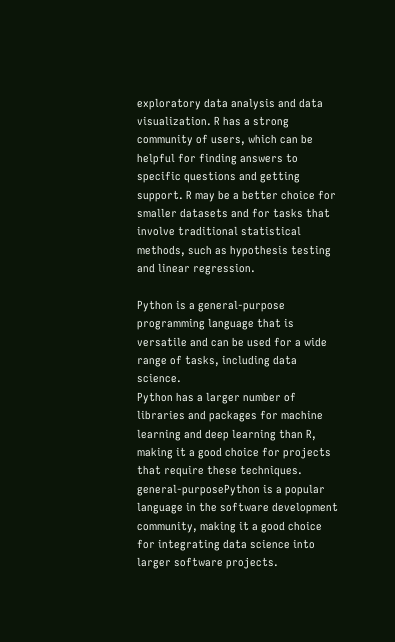exploratory data analysis and data visualization. R has a strong community of users, which can be helpful for finding answers to specific questions and getting support. R may be a better choice for smaller datasets and for tasks that involve traditional statistical methods, such as hypothesis testing and linear regression.

Python is a general-purpose programming language that is versatile and can be used for a wide range of tasks, including data science.
Python has a larger number of libraries and packages for machine learning and deep learning than R, making it a good choice for projects that require these techniques. general-purposePython is a popular language in the software development community, making it a good choice for integrating data science into larger software projects.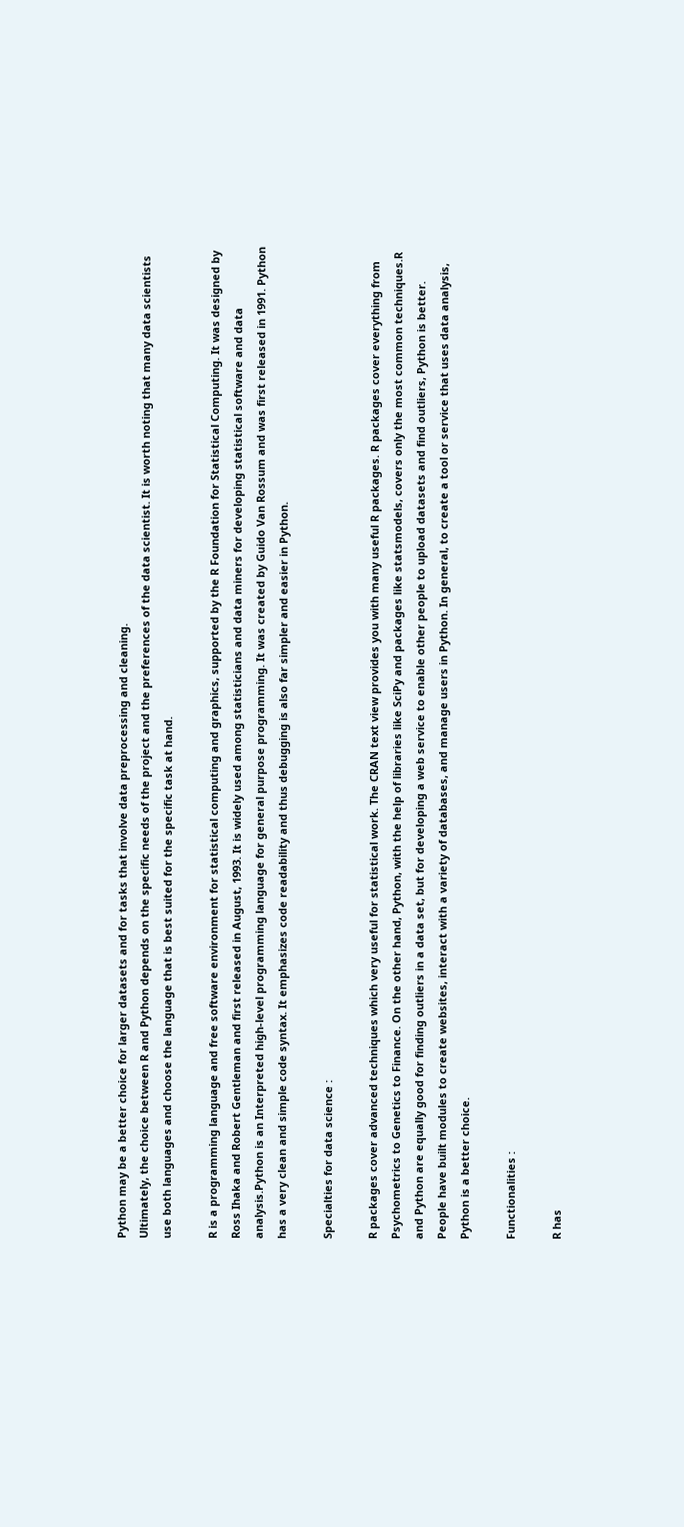Python may be a better choice for larger datasets and for tasks that involve data preprocessing and cleaning.
Ultimately, the choice between R and Python depends on the specific needs of the project and the preferences of the data scientist. It is worth noting that many data scientists use both languages and choose the language that is best suited for the specific task at hand.

R is a programming language and free software environment for statistical computing and graphics, supported by the R Foundation for Statistical Computing. It was designed by Ross Ihaka and Robert Gentleman and first released in August, 1993. It is widely used among statisticians and data miners for developing statistical software and data analysis.Python is an Interpreted high-level programming language for general purpose programming. It was created by Guido Van Rossum and was first released in 1991. Python has a very clean and simple code syntax. It emphasizes code readability and thus debugging is also far simpler and easier in Python.

Specialties for data science :

R packages cover advanced techniques which very useful for statistical work. The CRAN text view provides you with many useful R packages. R packages cover everything from Psychometrics to Genetics to Finance. On the other hand, Python, with the help of libraries like SciPy and packages like statsmodels, covers only the most common techniques.R and Python are equally good for finding outliers in a data set, but for developing a web service to enable other people to upload datasets and find outliers, Python is better. People have built modules to create websites, interact with a variety of databases, and manage users in Python. In general, to create a tool or service that uses data analysis, Python is a better choice.

Functionalities :

R has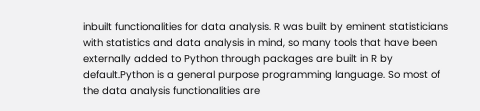inbuilt functionalities for data analysis. R was built by eminent statisticians with statistics and data analysis in mind, so many tools that have been externally added to Python through packages are built in R by default.Python is a general purpose programming language. So most of the data analysis functionalities are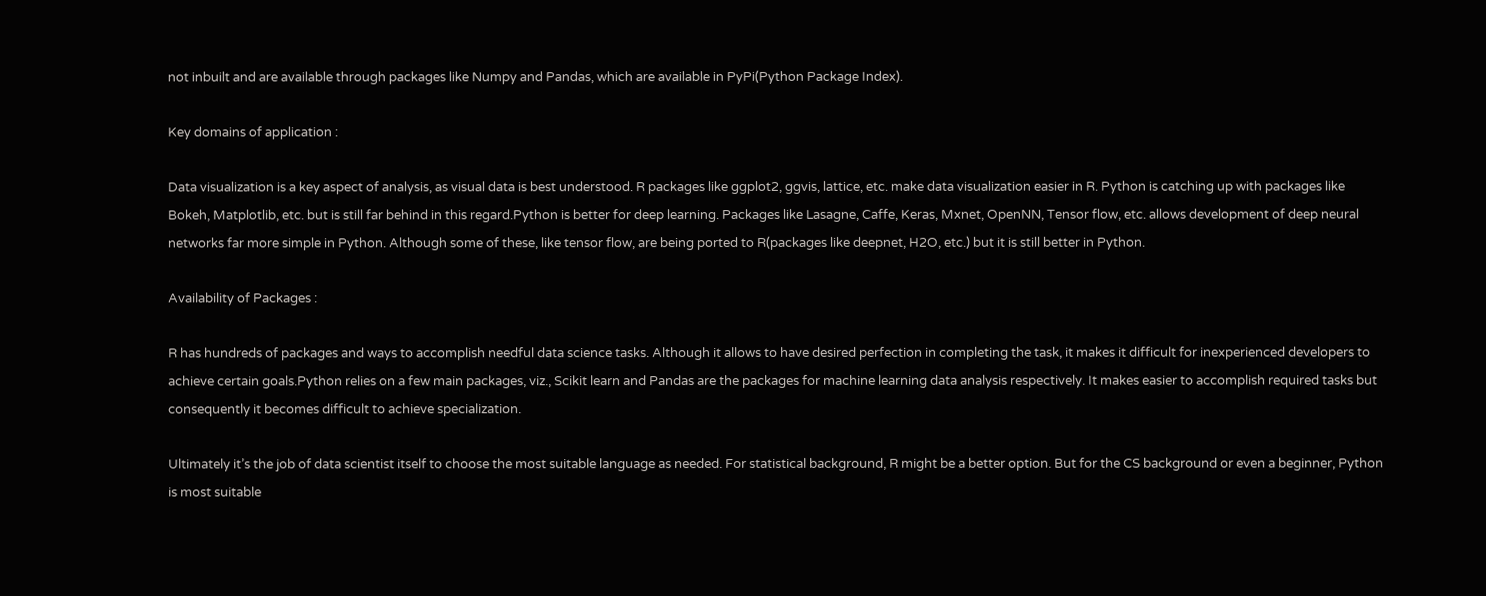not inbuilt and are available through packages like Numpy and Pandas, which are available in PyPi(Python Package Index).

Key domains of application :

Data visualization is a key aspect of analysis, as visual data is best understood. R packages like ggplot2, ggvis, lattice, etc. make data visualization easier in R. Python is catching up with packages like Bokeh, Matplotlib, etc. but is still far behind in this regard.Python is better for deep learning. Packages like Lasagne, Caffe, Keras, Mxnet, OpenNN, Tensor flow, etc. allows development of deep neural networks far more simple in Python. Although some of these, like tensor flow, are being ported to R(packages like deepnet, H2O, etc.) but it is still better in Python.

Availability of Packages :

R has hundreds of packages and ways to accomplish needful data science tasks. Although it allows to have desired perfection in completing the task, it makes it difficult for inexperienced developers to achieve certain goals.Python relies on a few main packages, viz., Scikit learn and Pandas are the packages for machine learning data analysis respectively. It makes easier to accomplish required tasks but consequently it becomes difficult to achieve specialization.

Ultimately it’s the job of data scientist itself to choose the most suitable language as needed. For statistical background, R might be a better option. But for the CS background or even a beginner, Python is most suitable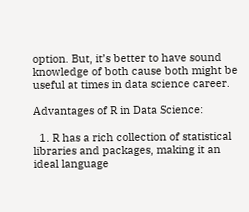option. But, it’s better to have sound knowledge of both cause both might be useful at times in data science career.

Advantages of R in Data Science:

  1. R has a rich collection of statistical libraries and packages, making it an ideal language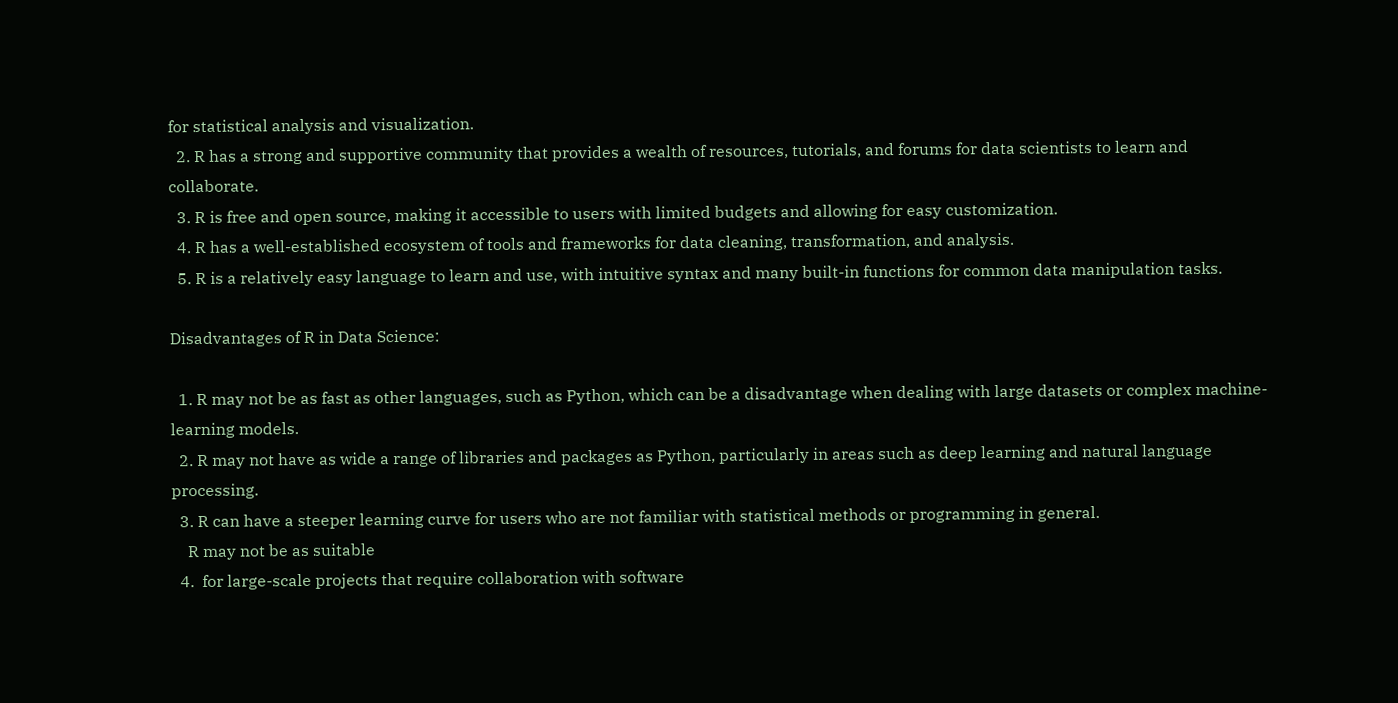for statistical analysis and visualization.
  2. R has a strong and supportive community that provides a wealth of resources, tutorials, and forums for data scientists to learn and collaborate.
  3. R is free and open source, making it accessible to users with limited budgets and allowing for easy customization.
  4. R has a well-established ecosystem of tools and frameworks for data cleaning, transformation, and analysis.
  5. R is a relatively easy language to learn and use, with intuitive syntax and many built-in functions for common data manipulation tasks.

Disadvantages of R in Data Science:

  1. R may not be as fast as other languages, such as Python, which can be a disadvantage when dealing with large datasets or complex machine-learning models.
  2. R may not have as wide a range of libraries and packages as Python, particularly in areas such as deep learning and natural language processing.
  3. R can have a steeper learning curve for users who are not familiar with statistical methods or programming in general.
    R may not be as suitable
  4.  for large-scale projects that require collaboration with software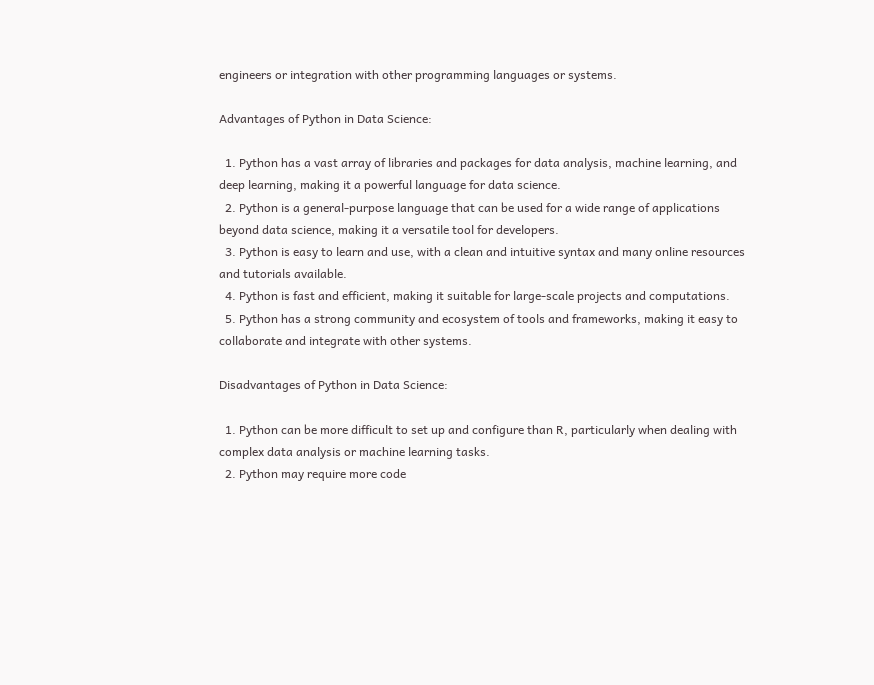engineers or integration with other programming languages or systems.

Advantages of Python in Data Science:

  1. Python has a vast array of libraries and packages for data analysis, machine learning, and deep learning, making it a powerful language for data science.
  2. Python is a general-purpose language that can be used for a wide range of applications beyond data science, making it a versatile tool for developers.
  3. Python is easy to learn and use, with a clean and intuitive syntax and many online resources and tutorials available.
  4. Python is fast and efficient, making it suitable for large-scale projects and computations.
  5. Python has a strong community and ecosystem of tools and frameworks, making it easy to collaborate and integrate with other systems.

Disadvantages of Python in Data Science:

  1. Python can be more difficult to set up and configure than R, particularly when dealing with complex data analysis or machine learning tasks.
  2. Python may require more code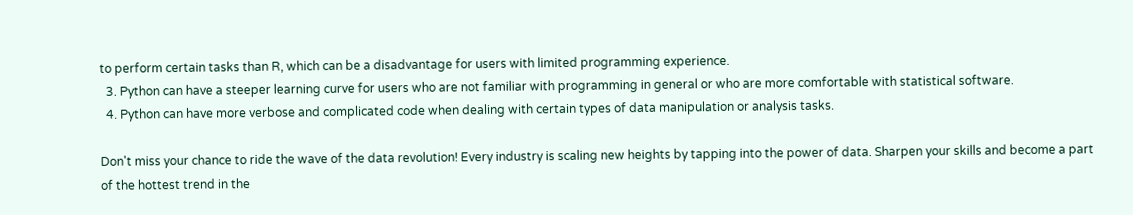to perform certain tasks than R, which can be a disadvantage for users with limited programming experience.
  3. Python can have a steeper learning curve for users who are not familiar with programming in general or who are more comfortable with statistical software.
  4. Python can have more verbose and complicated code when dealing with certain types of data manipulation or analysis tasks.

Don't miss your chance to ride the wave of the data revolution! Every industry is scaling new heights by tapping into the power of data. Sharpen your skills and become a part of the hottest trend in the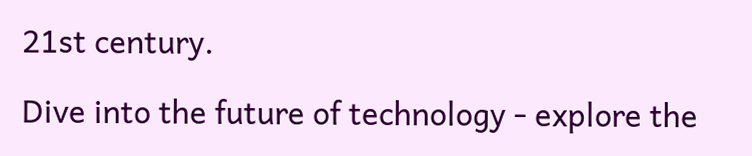21st century.

Dive into the future of technology - explore the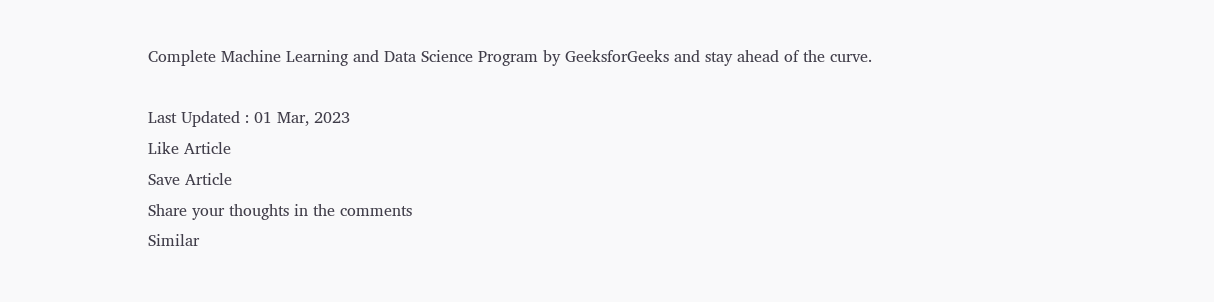Complete Machine Learning and Data Science Program by GeeksforGeeks and stay ahead of the curve.

Last Updated : 01 Mar, 2023
Like Article
Save Article
Share your thoughts in the comments
Similar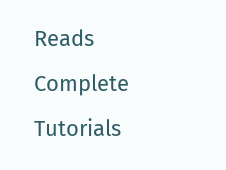Reads
Complete Tutorials